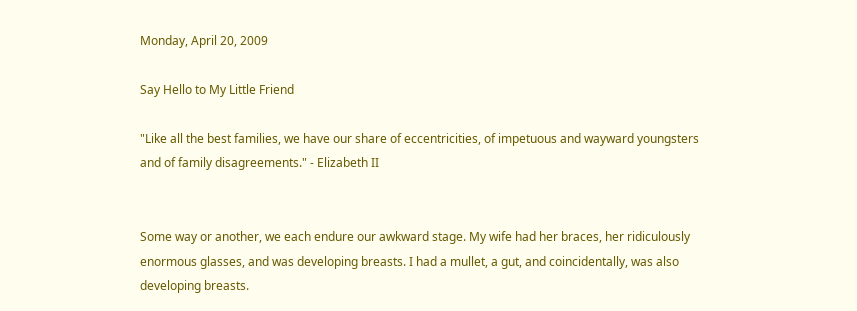Monday, April 20, 2009

Say Hello to My Little Friend

"Like all the best families, we have our share of eccentricities, of impetuous and wayward youngsters and of family disagreements." - Elizabeth II


Some way or another, we each endure our awkward stage. My wife had her braces, her ridiculously enormous glasses, and was developing breasts. I had a mullet, a gut, and coincidentally, was also developing breasts.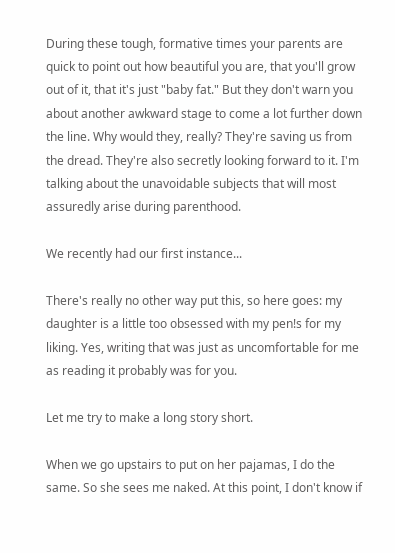During these tough, formative times your parents are quick to point out how beautiful you are, that you'll grow out of it, that it's just "baby fat." But they don't warn you about another awkward stage to come a lot further down the line. Why would they, really? They're saving us from the dread. They're also secretly looking forward to it. I'm talking about the unavoidable subjects that will most assuredly arise during parenthood.

We recently had our first instance...

There's really no other way put this, so here goes: my daughter is a little too obsessed with my pen!s for my liking. Yes, writing that was just as uncomfortable for me as reading it probably was for you.

Let me try to make a long story short.

When we go upstairs to put on her pajamas, I do the same. So she sees me naked. At this point, I don't know if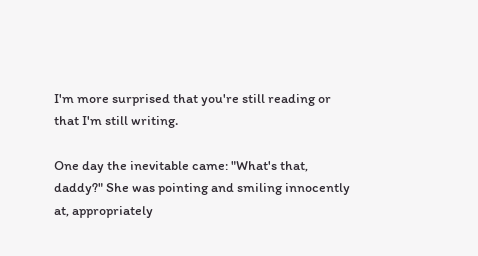I'm more surprised that you're still reading or that I'm still writing.

One day the inevitable came: "What's that, daddy?" She was pointing and smiling innocently at, appropriately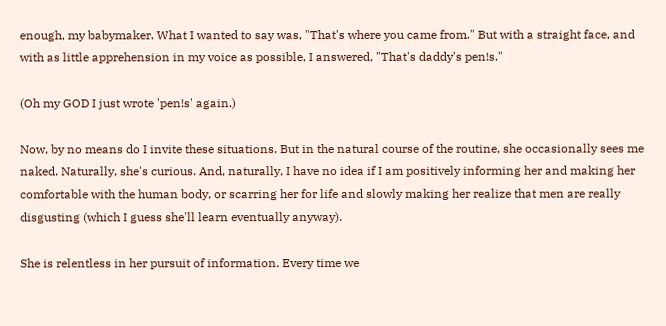enough, my babymaker. What I wanted to say was, "That's where you came from." But with a straight face, and with as little apprehension in my voice as possible, I answered, "That's daddy's pen!s."

(Oh my GOD I just wrote 'pen!s' again.)

Now, by no means do I invite these situations. But in the natural course of the routine, she occasionally sees me naked. Naturally, she's curious. And, naturally, I have no idea if I am positively informing her and making her comfortable with the human body, or scarring her for life and slowly making her realize that men are really disgusting (which I guess she'll learn eventually anyway).

She is relentless in her pursuit of information. Every time we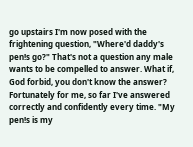go upstairs I'm now posed with the frightening question, "Where'd daddy's pen!s go?" That's not a question any male wants to be compelled to answer. What if, God forbid, you don't know the answer? Fortunately for me, so far I've answered correctly and confidently every time. "My pen!s is my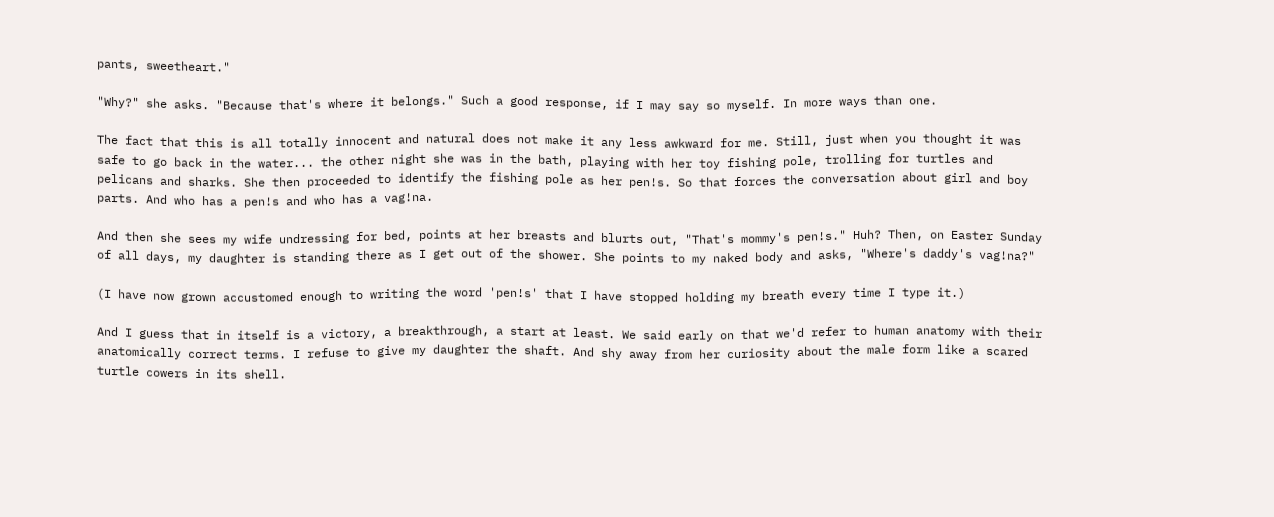pants, sweetheart."

"Why?" she asks. "Because that's where it belongs." Such a good response, if I may say so myself. In more ways than one.

The fact that this is all totally innocent and natural does not make it any less awkward for me. Still, just when you thought it was safe to go back in the water... the other night she was in the bath, playing with her toy fishing pole, trolling for turtles and pelicans and sharks. She then proceeded to identify the fishing pole as her pen!s. So that forces the conversation about girl and boy parts. And who has a pen!s and who has a vag!na.

And then she sees my wife undressing for bed, points at her breasts and blurts out, "That's mommy's pen!s." Huh? Then, on Easter Sunday of all days, my daughter is standing there as I get out of the shower. She points to my naked body and asks, "Where's daddy's vag!na?"

(I have now grown accustomed enough to writing the word 'pen!s' that I have stopped holding my breath every time I type it.)

And I guess that in itself is a victory, a breakthrough, a start at least. We said early on that we'd refer to human anatomy with their anatomically correct terms. I refuse to give my daughter the shaft. And shy away from her curiosity about the male form like a scared turtle cowers in its shell.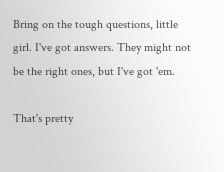Bring on the tough questions, little girl. I've got answers. They might not be the right ones, but I've got 'em.

That's pretty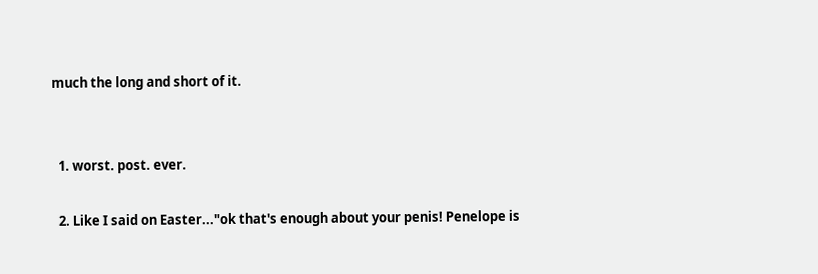much the long and short of it.


  1. worst. post. ever.

  2. Like I said on Easter..."ok that's enough about your penis! Penelope is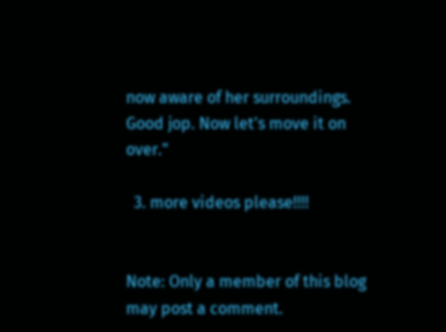now aware of her surroundings. Good jop. Now let's move it on over."

  3. more videos please!!!!


Note: Only a member of this blog may post a comment.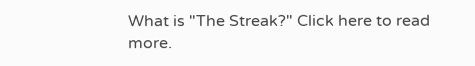What is "The Streak?" Click here to read more.